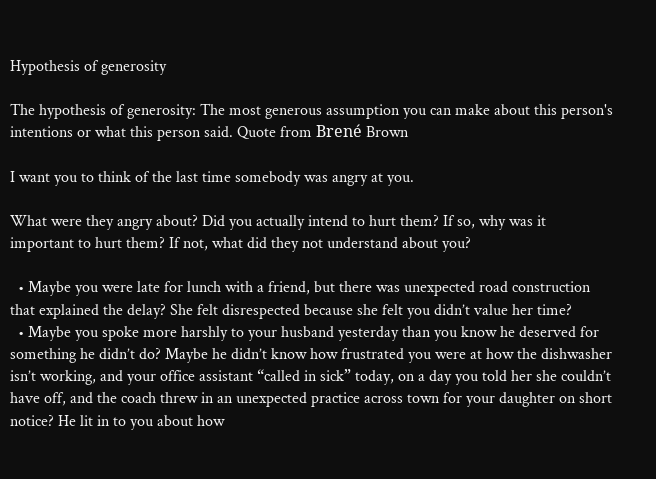Hypothesis of generosity

The hypothesis of generosity: The most generous assumption you can make about this person's intentions or what this person said. Quote from Brené Brown

I want you to think of the last time somebody was angry at you.

What were they angry about? Did you actually intend to hurt them? If so, why was it important to hurt them? If not, what did they not understand about you?

  • Maybe you were late for lunch with a friend, but there was unexpected road construction that explained the delay? She felt disrespected because she felt you didn’t value her time?
  • Maybe you spoke more harshly to your husband yesterday than you know he deserved for something he didn’t do? Maybe he didn’t know how frustrated you were at how the dishwasher isn’t working, and your office assistant “called in sick” today, on a day you told her she couldn’t have off, and the coach threw in an unexpected practice across town for your daughter on short notice? He lit in to you about how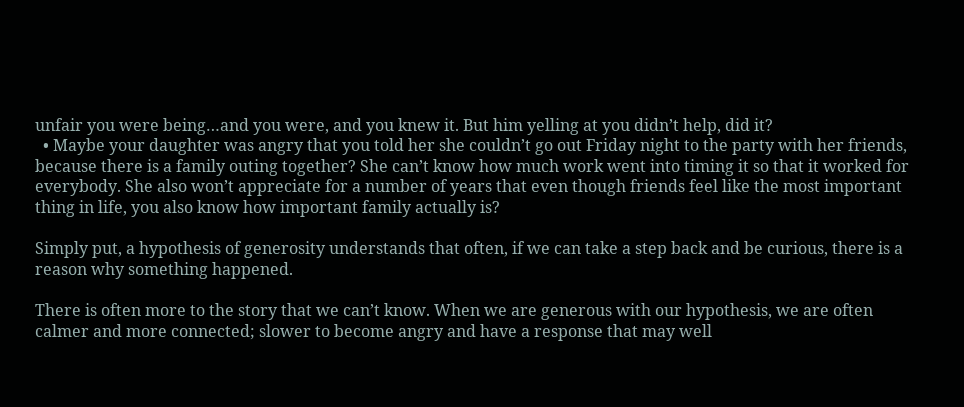unfair you were being…and you were, and you knew it. But him yelling at you didn’t help, did it?
  • Maybe your daughter was angry that you told her she couldn’t go out Friday night to the party with her friends, because there is a family outing together? She can’t know how much work went into timing it so that it worked for everybody. She also won’t appreciate for a number of years that even though friends feel like the most important thing in life, you also know how important family actually is?

Simply put, a hypothesis of generosity understands that often, if we can take a step back and be curious, there is a reason why something happened.

There is often more to the story that we can’t know. When we are generous with our hypothesis, we are often calmer and more connected; slower to become angry and have a response that may well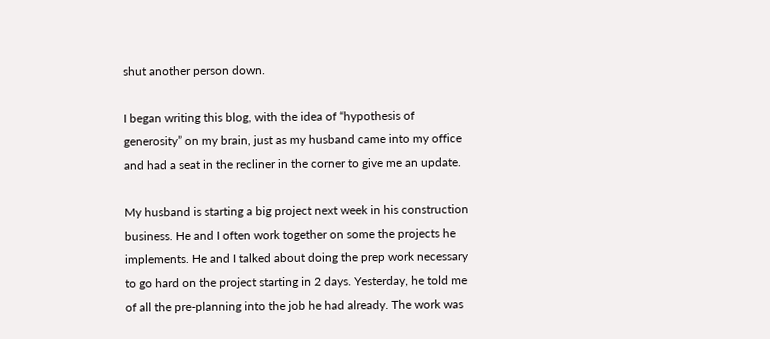shut another person down.

I began writing this blog, with the idea of “hypothesis of generosity” on my brain, just as my husband came into my office and had a seat in the recliner in the corner to give me an update.

My husband is starting a big project next week in his construction business. He and I often work together on some the projects he implements. He and I talked about doing the prep work necessary to go hard on the project starting in 2 days. Yesterday, he told me of all the pre-planning into the job he had already. The work was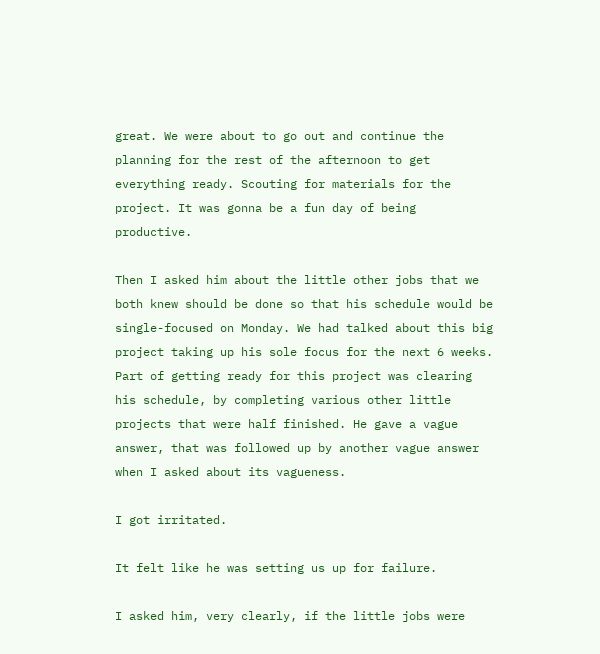great. We were about to go out and continue the planning for the rest of the afternoon to get everything ready. Scouting for materials for the project. It was gonna be a fun day of being productive.

Then I asked him about the little other jobs that we both knew should be done so that his schedule would be single-focused on Monday. We had talked about this big project taking up his sole focus for the next 6 weeks. Part of getting ready for this project was clearing his schedule, by completing various other little projects that were half finished. He gave a vague answer, that was followed up by another vague answer when I asked about its vagueness.

I got irritated.

It felt like he was setting us up for failure.

I asked him, very clearly, if the little jobs were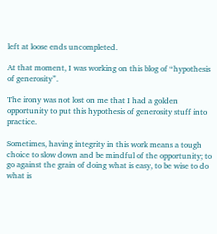left at loose ends uncompleted.

At that moment, I was working on this blog of “hypothesis of generosity”.

The irony was not lost on me that I had a golden opportunity to put this hypothesis of generosity stuff into practice.

Sometimes, having integrity in this work means a tough choice to slow down and be mindful of the opportunity; to go against the grain of doing what is easy, to be wise to do what is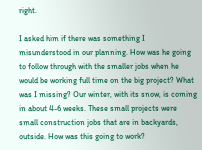right.

I asked him if there was something I misunderstood in our planning. How was he going to follow through with the smaller jobs when he would be working full time on the big project? What was I missing? Our winter, with its snow, is coming in about 4-6 weeks. These small projects were small construction jobs that are in backyards, outside. How was this going to work?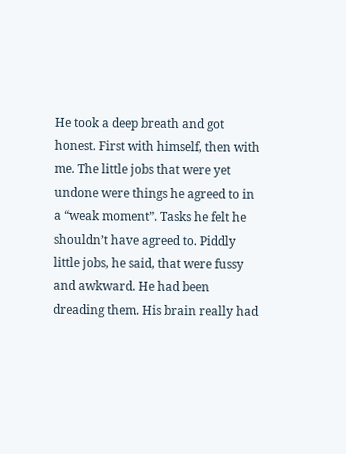He took a deep breath and got honest. First with himself, then with me. The little jobs that were yet undone were things he agreed to in a “weak moment”. Tasks he felt he shouldn’t have agreed to. Piddly little jobs, he said, that were fussy and awkward. He had been dreading them. His brain really had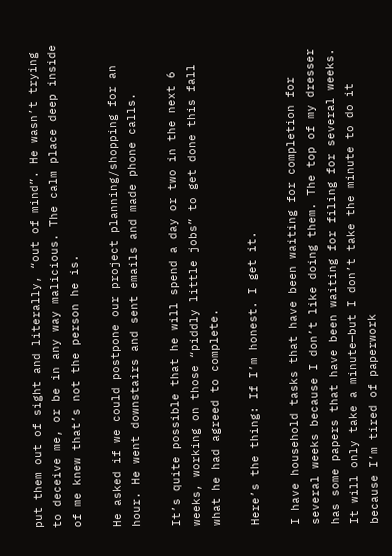put them out of sight and literally, “out of mind”. He wasn’t trying to deceive me, or be in any way malicious. The calm place deep inside of me knew that’s not the person he is.

He asked if we could postpone our project planning/shopping for an hour. He went downstairs and sent emails and made phone calls.

It’s quite possible that he will spend a day or two in the next 6 weeks, working on those “piddly little jobs” to get done this fall what he had agreed to complete.

Here’s the thing: If I’m honest. I get it.

I have household tasks that have been waiting for completion for several weeks because I don’t like doing them. The top of my dresser has some papers that have been waiting for filing for several weeks. It will only take a minute—but I don’t take the minute to do it because I’m tired of paperwork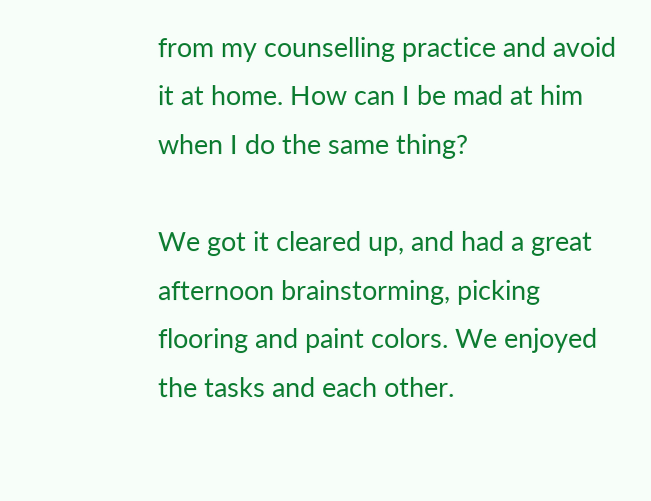from my counselling practice and avoid it at home. How can I be mad at him when I do the same thing?

We got it cleared up, and had a great afternoon brainstorming, picking flooring and paint colors. We enjoyed the tasks and each other.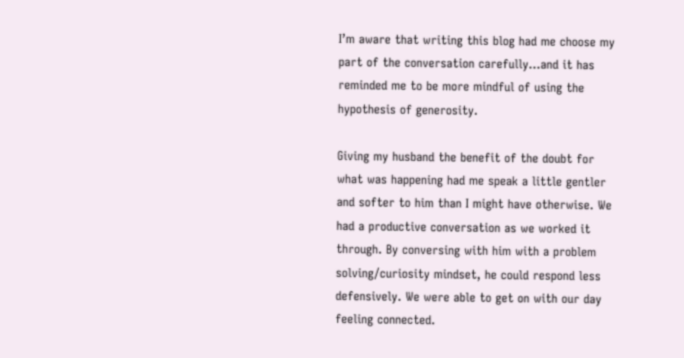I’m aware that writing this blog had me choose my part of the conversation carefully…and it has reminded me to be more mindful of using the hypothesis of generosity.

Giving my husband the benefit of the doubt for what was happening had me speak a little gentler and softer to him than I might have otherwise. We had a productive conversation as we worked it through. By conversing with him with a problem solving/curiosity mindset, he could respond less defensively. We were able to get on with our day feeling connected.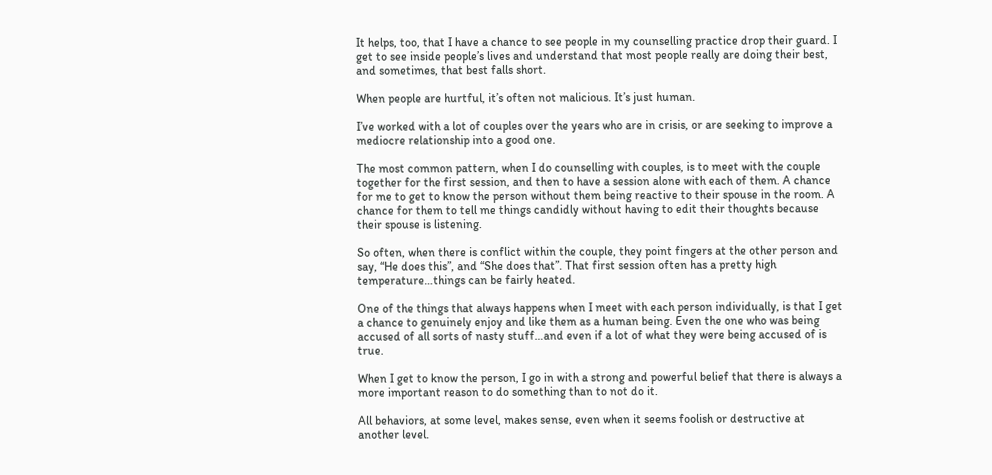It helps, too, that I have a chance to see people in my counselling practice drop their guard. I get to see inside people’s lives and understand that most people really are doing their best, and sometimes, that best falls short.

When people are hurtful, it’s often not malicious. It’s just human.

I’ve worked with a lot of couples over the years who are in crisis, or are seeking to improve a mediocre relationship into a good one.

The most common pattern, when I do counselling with couples, is to meet with the couple together for the first session, and then to have a session alone with each of them. A chance for me to get to know the person without them being reactive to their spouse in the room. A chance for them to tell me things candidly without having to edit their thoughts because their spouse is listening.

So often, when there is conflict within the couple, they point fingers at the other person and say, “He does this”, and “She does that”. That first session often has a pretty high temperature…things can be fairly heated.

One of the things that always happens when I meet with each person individually, is that I get a chance to genuinely enjoy and like them as a human being. Even the one who was being accused of all sorts of nasty stuff…and even if a lot of what they were being accused of is true.

When I get to know the person, I go in with a strong and powerful belief that there is always a more important reason to do something than to not do it.

All behaviors, at some level, makes sense, even when it seems foolish or destructive at another level.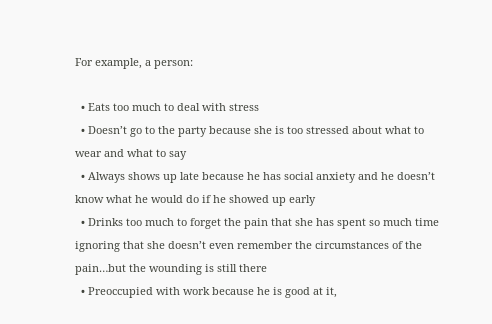For example, a person:

  • Eats too much to deal with stress
  • Doesn’t go to the party because she is too stressed about what to wear and what to say
  • Always shows up late because he has social anxiety and he doesn’t know what he would do if he showed up early
  • Drinks too much to forget the pain that she has spent so much time ignoring that she doesn’t even remember the circumstances of the pain…but the wounding is still there
  • Preoccupied with work because he is good at it,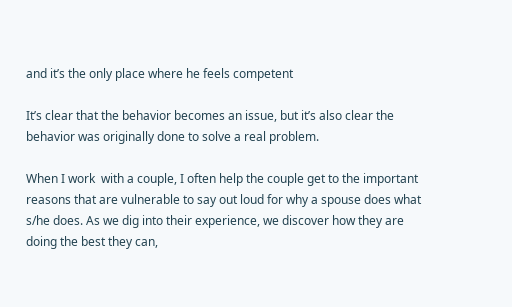and it’s the only place where he feels competent

It’s clear that the behavior becomes an issue, but it’s also clear the behavior was originally done to solve a real problem.

When I work  with a couple, I often help the couple get to the important reasons that are vulnerable to say out loud for why a spouse does what s/he does. As we dig into their experience, we discover how they are doing the best they can,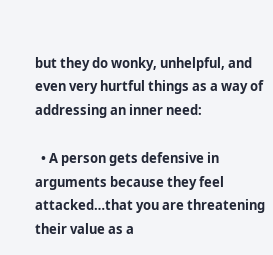but they do wonky, unhelpful, and even very hurtful things as a way of addressing an inner need:

  • A person gets defensive in arguments because they feel attacked…that you are threatening their value as a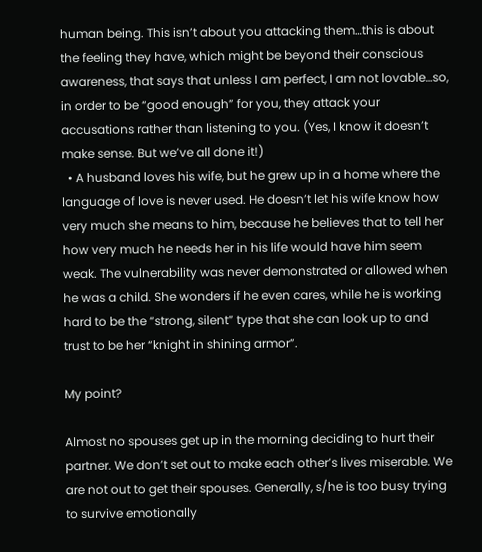human being. This isn’t about you attacking them…this is about the feeling they have, which might be beyond their conscious awareness, that says that unless I am perfect, I am not lovable…so, in order to be “good enough” for you, they attack your accusations rather than listening to you. (Yes, I know it doesn’t make sense. But we’ve all done it!)
  • A husband loves his wife, but he grew up in a home where the language of love is never used. He doesn’t let his wife know how very much she means to him, because he believes that to tell her how very much he needs her in his life would have him seem weak. The vulnerability was never demonstrated or allowed when he was a child. She wonders if he even cares, while he is working hard to be the “strong, silent” type that she can look up to and trust to be her “knight in shining armor”.

My point?

Almost no spouses get up in the morning deciding to hurt their partner. We don’t set out to make each other’s lives miserable. We are not out to get their spouses. Generally, s/he is too busy trying to survive emotionally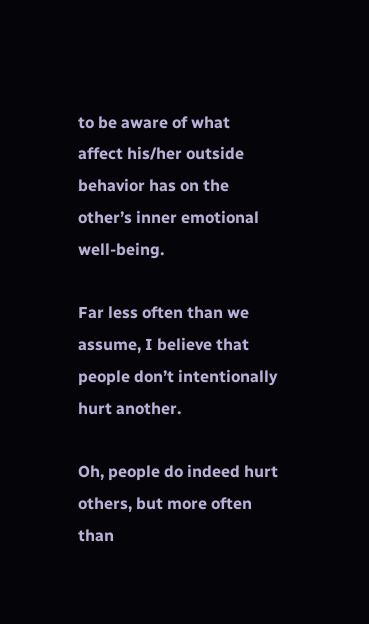to be aware of what affect his/her outside behavior has on the other’s inner emotional well-being.

Far less often than we assume, I believe that people don’t intentionally hurt another.

Oh, people do indeed hurt others, but more often than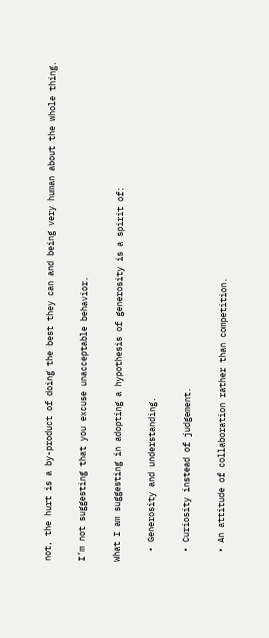not, the hurt is a by-product of doing the best they can and being very human about the whole thing.

I’m not suggesting that you excuse unacceptable behavior.

What I am suggesting in adopting a hypothesis of generosity is a spirit of:

  • Generosity and understanding.

  • Curiosity instead of judgement.

  • An attitude of collaboration rather than competition.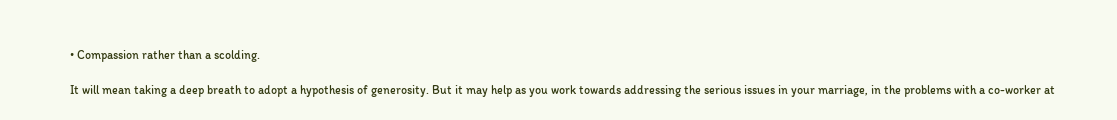• Compassion rather than a scolding.

It will mean taking a deep breath to adopt a hypothesis of generosity. But it may help as you work towards addressing the serious issues in your marriage, in the problems with a co-worker at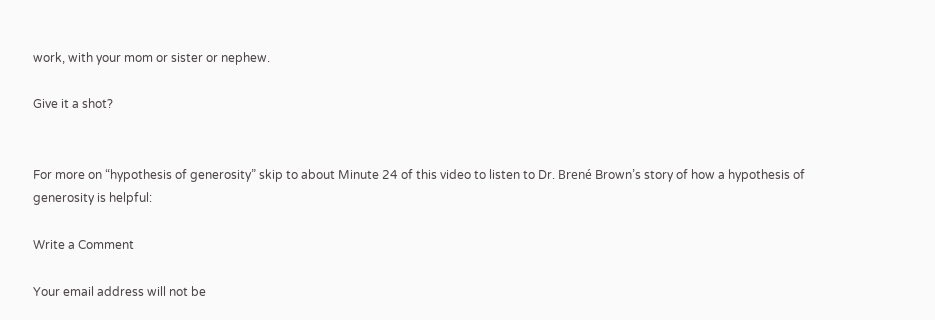work, with your mom or sister or nephew.

Give it a shot?


For more on “hypothesis of generosity” skip to about Minute 24 of this video to listen to Dr. Brené Brown’s story of how a hypothesis of generosity is helpful:

Write a Comment

Your email address will not be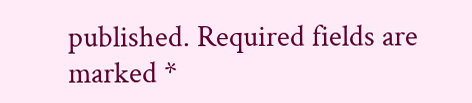published. Required fields are marked *